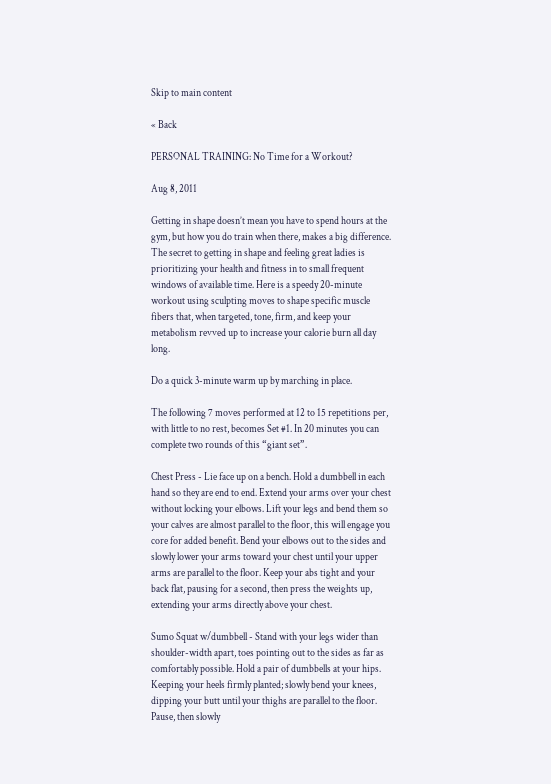Skip to main content

« Back

PERSONAL TRAINING: No Time for a Workout?

Aug 8, 2011

Getting in shape doesn’t mean you have to spend hours at the gym, but how you do train when there, makes a big difference. The secret to getting in shape and feeling great ladies is prioritizing your health and fitness in to small frequent windows of available time. Here is a speedy 20-minute workout using sculpting moves to shape specific muscle fibers that, when targeted, tone, firm, and keep your metabolism revved up to increase your calorie burn all day long.

Do a quick 3-minute warm up by marching in place.

The following 7 moves performed at 12 to 15 repetitions per, with little to no rest, becomes Set #1. In 20 minutes you can complete two rounds of this “giant set”.

Chest Press - Lie face up on a bench. Hold a dumbbell in each hand so they are end to end. Extend your arms over your chest without locking your elbows. Lift your legs and bend them so your calves are almost parallel to the floor, this will engage you core for added benefit. Bend your elbows out to the sides and slowly lower your arms toward your chest until your upper arms are parallel to the floor. Keep your abs tight and your back flat, pausing for a second, then press the weights up, extending your arms directly above your chest.

Sumo Squat w/dumbbell - Stand with your legs wider than shoulder-width apart, toes pointing out to the sides as far as comfortably possible. Hold a pair of dumbbells at your hips. Keeping your heels firmly planted; slowly bend your knees, dipping your butt until your thighs are parallel to the floor. Pause, then slowly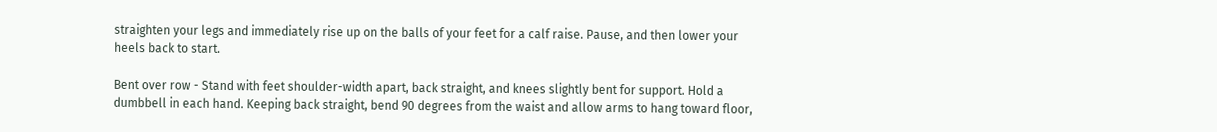straighten your legs and immediately rise up on the balls of your feet for a calf raise. Pause, and then lower your heels back to start.

Bent over row - Stand with feet shoulder-width apart, back straight, and knees slightly bent for support. Hold a dumbbell in each hand. Keeping back straight, bend 90 degrees from the waist and allow arms to hang toward floor,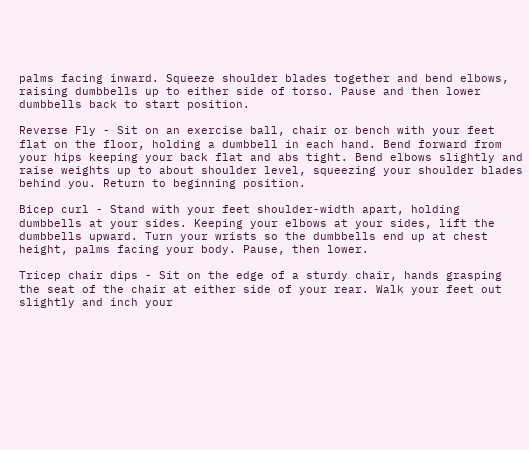palms facing inward. Squeeze shoulder blades together and bend elbows, raising dumbbells up to either side of torso. Pause and then lower dumbbells back to start position.

Reverse Fly - Sit on an exercise ball, chair or bench with your feet flat on the floor, holding a dumbbell in each hand. Bend forward from your hips keeping your back flat and abs tight. Bend elbows slightly and raise weights up to about shoulder level, squeezing your shoulder blades behind you. Return to beginning position.

Bicep curl - Stand with your feet shoulder-width apart, holding dumbbells at your sides. Keeping your elbows at your sides, lift the dumbbells upward. Turn your wrists so the dumbbells end up at chest height, palms facing your body. Pause, then lower.

Tricep chair dips - Sit on the edge of a sturdy chair, hands grasping the seat of the chair at either side of your rear. Walk your feet out slightly and inch your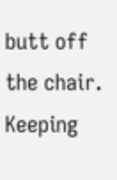butt off the chair. Keeping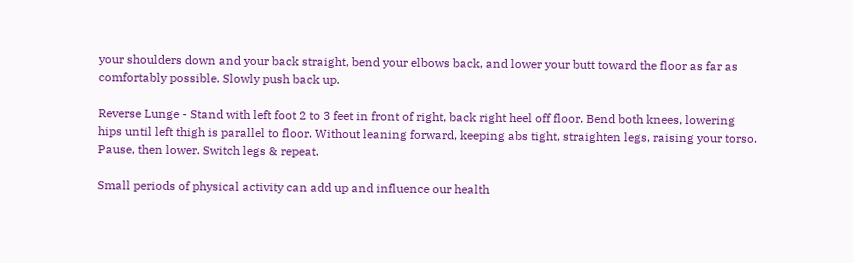your shoulders down and your back straight, bend your elbows back, and lower your butt toward the floor as far as comfortably possible. Slowly push back up.

Reverse Lunge - Stand with left foot 2 to 3 feet in front of right, back right heel off floor. Bend both knees, lowering hips until left thigh is parallel to floor. Without leaning forward, keeping abs tight, straighten legs, raising your torso. Pause, then lower. Switch legs & repeat.

Small periods of physical activity can add up and influence our health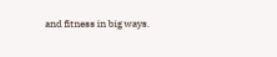and fitness in big ways.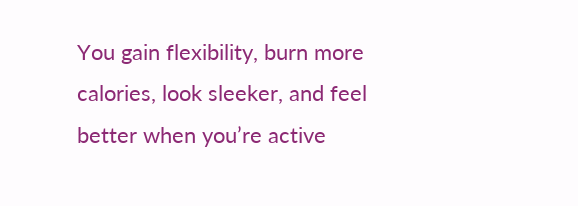You gain flexibility, burn more calories, look sleeker, and feel better when you’re active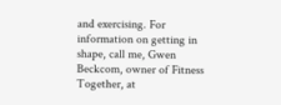and exercising. For information on getting in shape, call me, Gwen Beckcom, owner of Fitness Together, at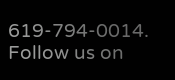619-794-0014. Follow us on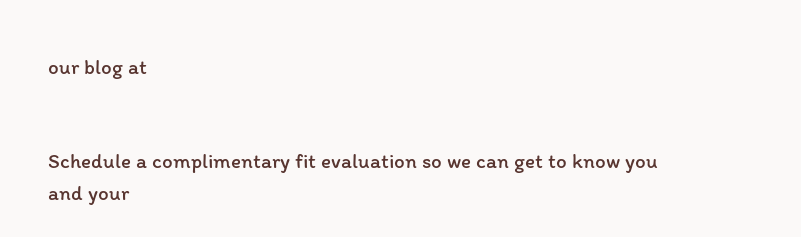our blog at


Schedule a complimentary fit evaluation so we can get to know you and your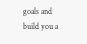goals and build you a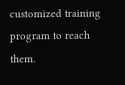customized training program to reach them.